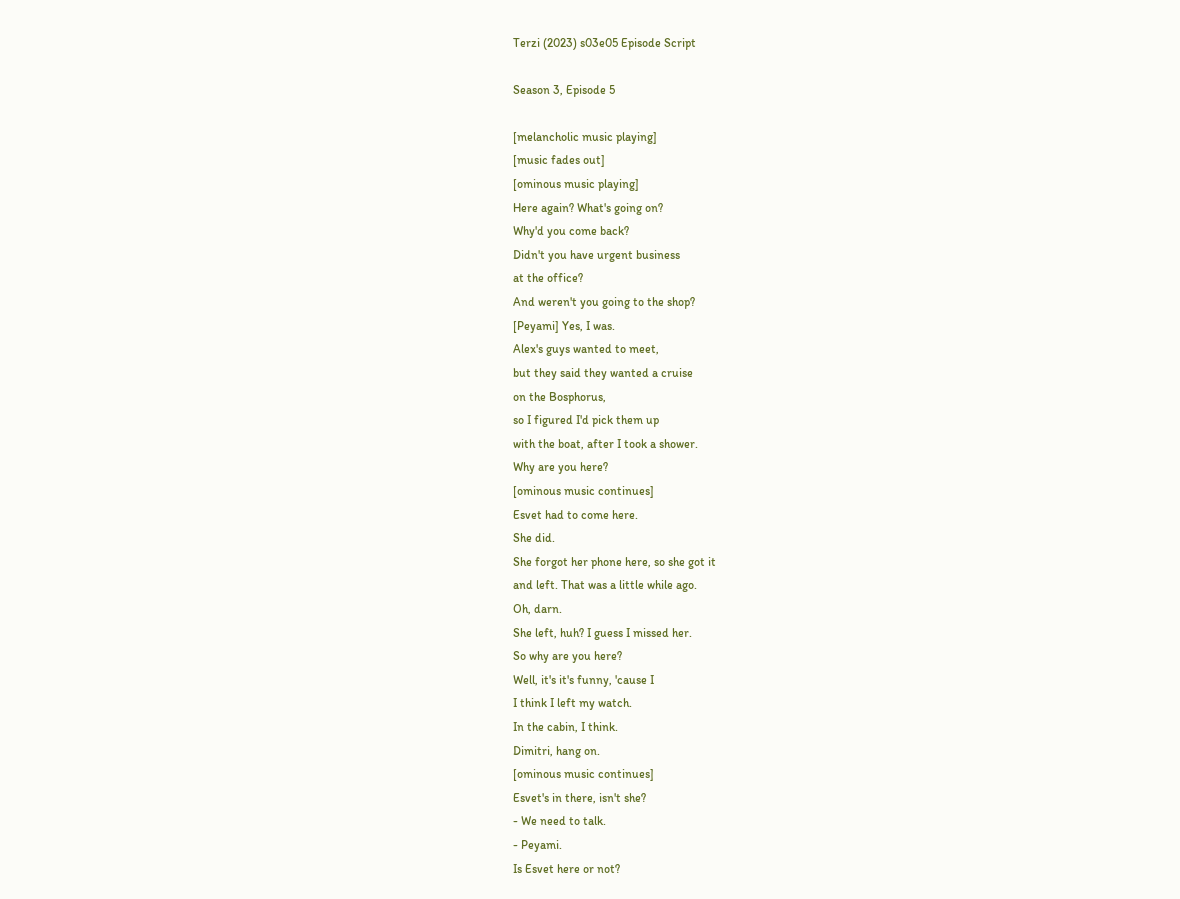Terzi (2023) s03e05 Episode Script

Season 3, Episode 5

[melancholic music playing]
[music fades out]
[ominous music playing]
Here again? What's going on?
Why'd you come back?
Didn't you have urgent business
at the office?
And weren't you going to the shop?
[Peyami] Yes, I was.
Alex's guys wanted to meet,
but they said they wanted a cruise
on the Bosphorus,
so I figured I'd pick them up
with the boat, after I took a shower.
Why are you here?
[ominous music continues]
Esvet had to come here.
She did.
She forgot her phone here, so she got it
and left. That was a little while ago.
Oh, darn.
She left, huh? I guess I missed her.
So why are you here?
Well, it's it's funny, 'cause I
I think I left my watch.
In the cabin, I think.
Dimitri, hang on.
[ominous music continues]
Esvet's in there, isn't she?
- We need to talk.
- Peyami.
Is Esvet here or not?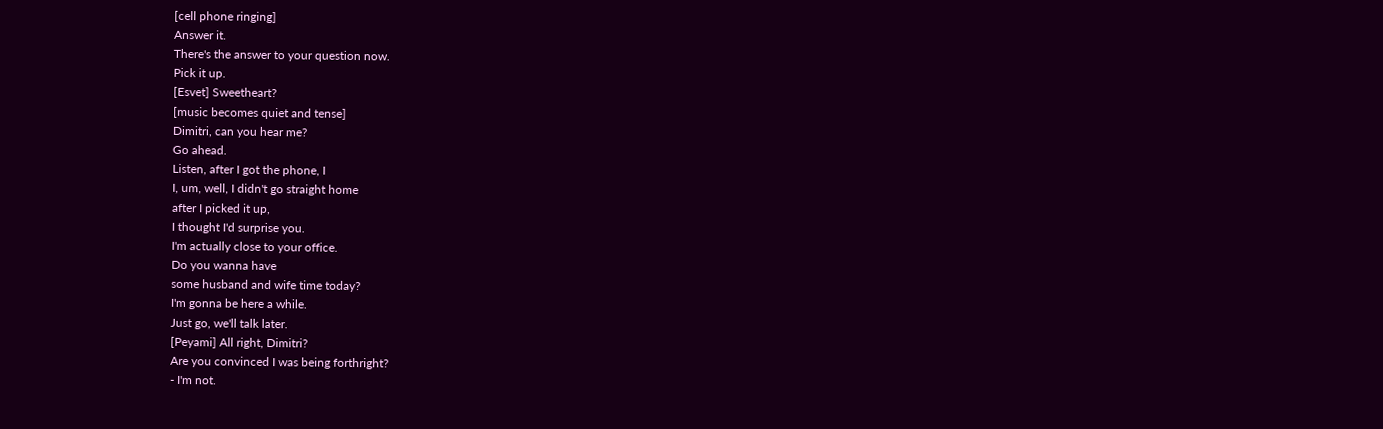[cell phone ringing]
Answer it.
There's the answer to your question now.
Pick it up.
[Esvet] Sweetheart?
[music becomes quiet and tense]
Dimitri, can you hear me?
Go ahead.
Listen, after I got the phone, I
I, um, well, I didn't go straight home
after I picked it up,
I thought I'd surprise you.
I'm actually close to your office.
Do you wanna have
some husband and wife time today?
I'm gonna be here a while.
Just go, we'll talk later.
[Peyami] All right, Dimitri?
Are you convinced I was being forthright?
- I'm not.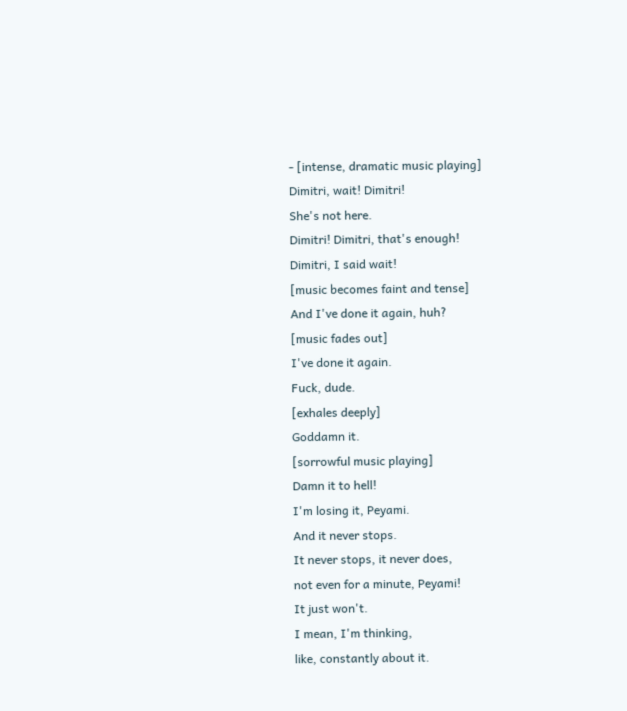- [intense, dramatic music playing]
Dimitri, wait! Dimitri!
She's not here.
Dimitri! Dimitri, that's enough!
Dimitri, I said wait!
[music becomes faint and tense]
And I've done it again, huh?
[music fades out]
I've done it again.
Fuck, dude.
[exhales deeply]
Goddamn it.
[sorrowful music playing]
Damn it to hell!
I'm losing it, Peyami.
And it never stops.
It never stops, it never does,
not even for a minute, Peyami!
It just won't.
I mean, I'm thinking,
like, constantly about it.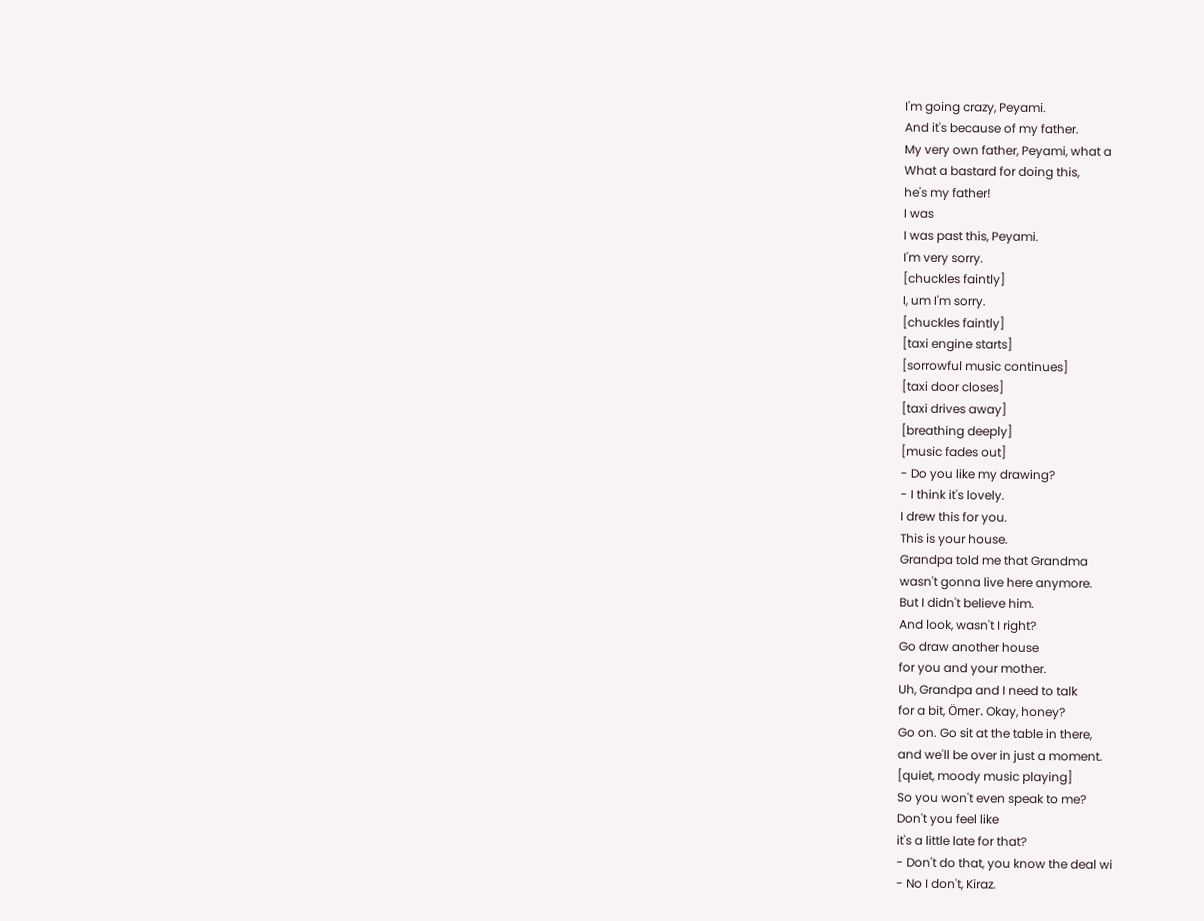I'm going crazy, Peyami.
And it's because of my father.
My very own father, Peyami, what a
What a bastard for doing this,
he's my father!
I was
I was past this, Peyami.
I'm very sorry.
[chuckles faintly]
I, um I'm sorry.
[chuckles faintly]
[taxi engine starts]
[sorrowful music continues]
[taxi door closes]
[taxi drives away]
[breathing deeply]
[music fades out]
- Do you like my drawing?
- I think it's lovely.
I drew this for you.
This is your house.
Grandpa told me that Grandma
wasn't gonna live here anymore.
But I didn't believe him.
And look, wasn't I right?
Go draw another house
for you and your mother.
Uh, Grandpa and I need to talk
for a bit, Ömer. Okay, honey?
Go on. Go sit at the table in there,
and we'll be over in just a moment.
[quiet, moody music playing]
So you won't even speak to me?
Don't you feel like
it's a little late for that?
- Don't do that, you know the deal wi
- No I don't, Kiraz.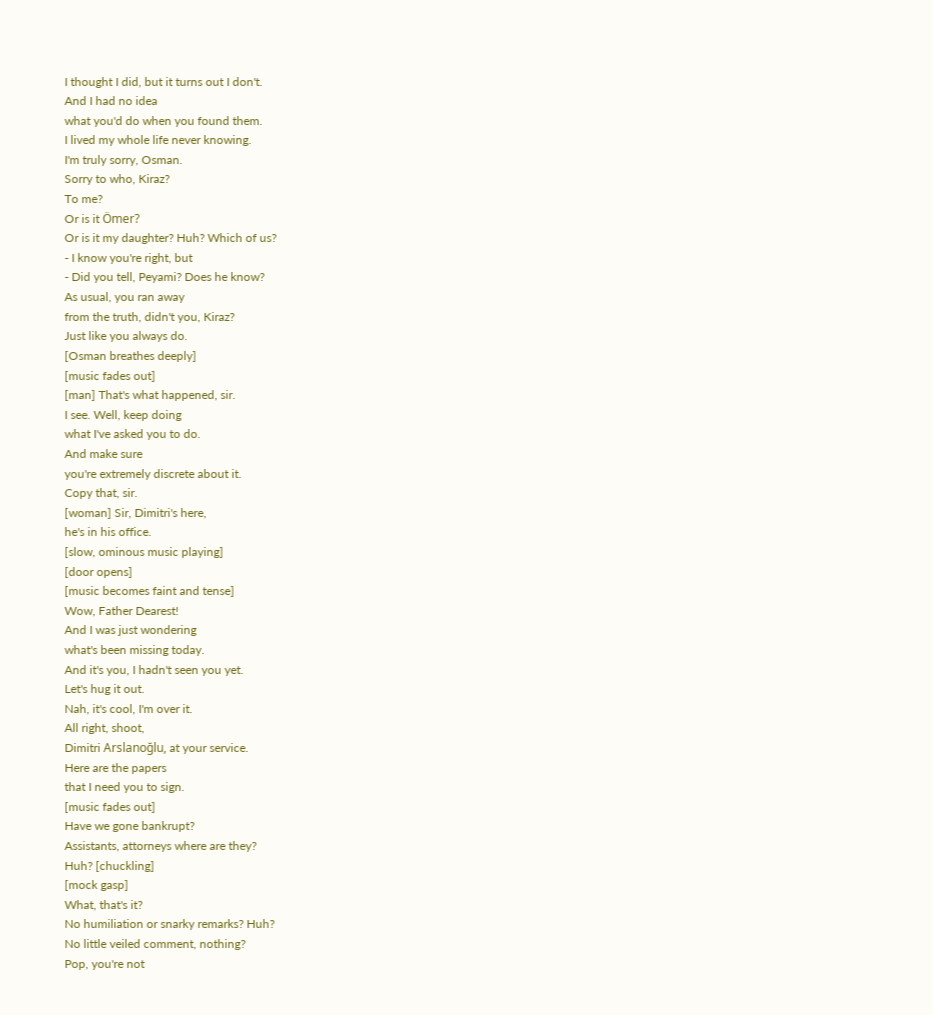I thought I did, but it turns out I don't.
And I had no idea
what you'd do when you found them.
I lived my whole life never knowing.
I'm truly sorry, Osman.
Sorry to who, Kiraz?
To me?
Or is it Ömer?
Or is it my daughter? Huh? Which of us?
- I know you're right, but
- Did you tell, Peyami? Does he know?
As usual, you ran away
from the truth, didn't you, Kiraz?
Just like you always do.
[Osman breathes deeply]
[music fades out]
[man] That's what happened, sir.
I see. Well, keep doing
what I've asked you to do.
And make sure
you're extremely discrete about it.
Copy that, sir.
[woman] Sir, Dimitri's here,
he's in his office.
[slow, ominous music playing]
[door opens]
[music becomes faint and tense]
Wow, Father Dearest!
And I was just wondering
what's been missing today.
And it's you, I hadn't seen you yet.
Let's hug it out.
Nah, it's cool, I'm over it.
All right, shoot,
Dimitri Arslanoğlu, at your service.
Here are the papers
that I need you to sign.
[music fades out]
Have we gone bankrupt?
Assistants, attorneys where are they?
Huh? [chuckling]
[mock gasp]
What, that's it?
No humiliation or snarky remarks? Huh?
No little veiled comment, nothing?
Pop, you're not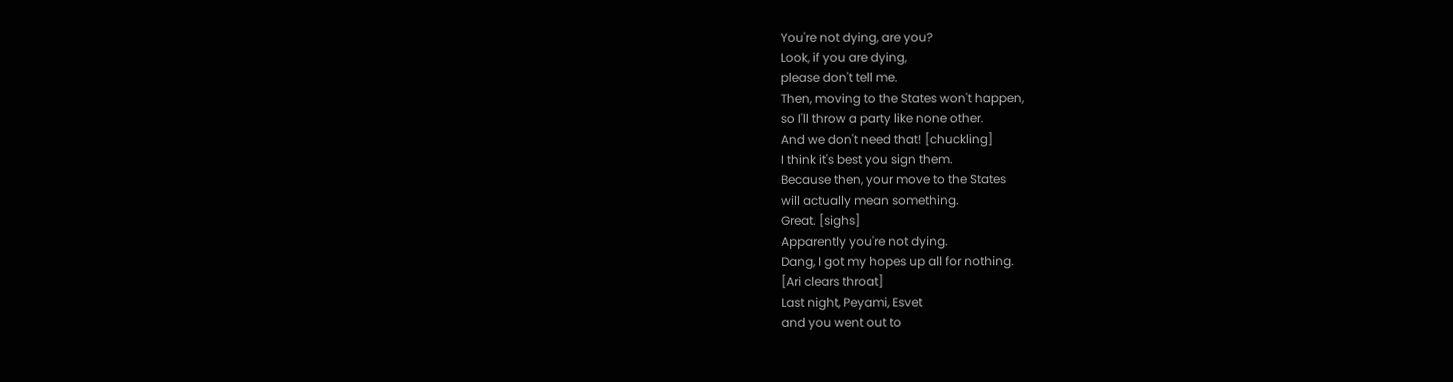You're not dying, are you?
Look, if you are dying,
please don't tell me.
Then, moving to the States won't happen,
so I'll throw a party like none other.
And we don't need that! [chuckling]
I think it's best you sign them.
Because then, your move to the States
will actually mean something.
Great. [sighs]
Apparently you're not dying.
Dang, I got my hopes up all for nothing.
[Ari clears throat]
Last night, Peyami, Esvet
and you went out to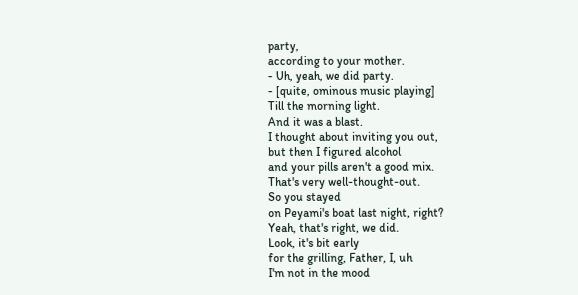party,
according to your mother.
- Uh, yeah, we did party.
- [quite, ominous music playing]
Till the morning light.
And it was a blast.
I thought about inviting you out,
but then I figured alcohol
and your pills aren't a good mix.
That's very well-thought-out.
So you stayed
on Peyami's boat last night, right?
Yeah, that's right, we did.
Look, it's bit early
for the grilling, Father, I, uh
I'm not in the mood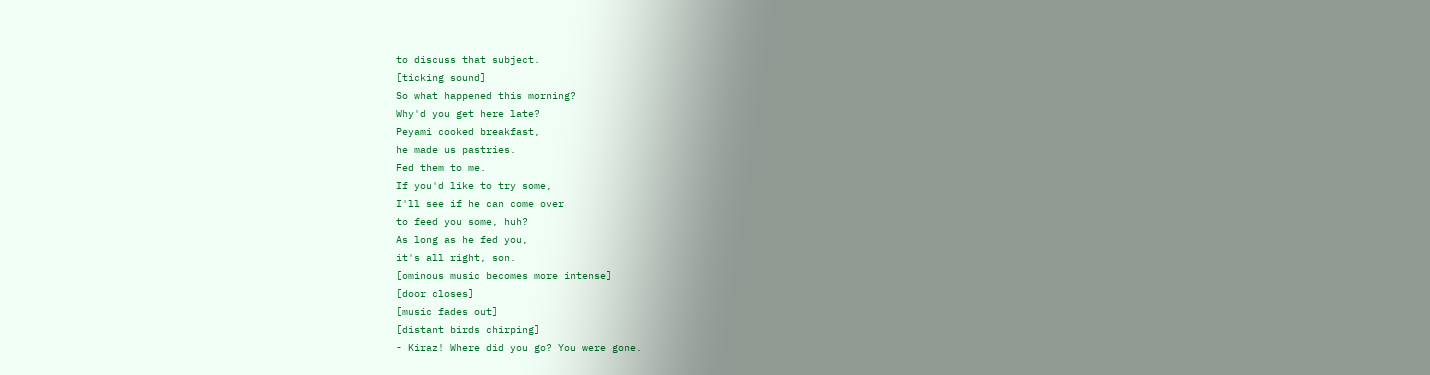to discuss that subject.
[ticking sound]
So what happened this morning?
Why'd you get here late?
Peyami cooked breakfast,
he made us pastries.
Fed them to me.
If you'd like to try some,
I'll see if he can come over
to feed you some, huh?
As long as he fed you,
it's all right, son.
[ominous music becomes more intense]
[door closes]
[music fades out]
[distant birds chirping]
- Kiraz! Where did you go? You were gone.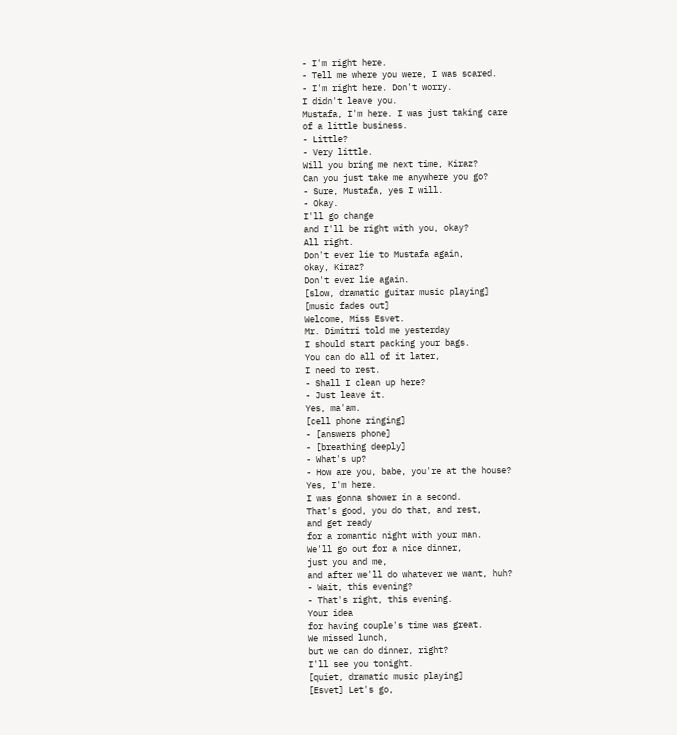- I'm right here.
- Tell me where you were, I was scared.
- I'm right here. Don't worry.
I didn't leave you.
Mustafa, I'm here. I was just taking care
of a little business.
- Little?
- Very little.
Will you bring me next time, Kiraz?
Can you just take me anywhere you go?
- Sure, Mustafa, yes I will.
- Okay.
I'll go change
and I'll be right with you, okay?
All right.
Don't ever lie to Mustafa again,
okay, Kiraz?
Don't ever lie again.
[slow, dramatic guitar music playing]
[music fades out]
Welcome, Miss Esvet.
Mr. Dimitri told me yesterday
I should start packing your bags.
You can do all of it later,
I need to rest.
- Shall I clean up here?
- Just leave it.
Yes, ma'am.
[cell phone ringing]
- [answers phone]
- [breathing deeply]
- What's up?
- How are you, babe, you're at the house?
Yes, I'm here.
I was gonna shower in a second.
That's good, you do that, and rest,
and get ready
for a romantic night with your man.
We'll go out for a nice dinner,
just you and me,
and after we'll do whatever we want, huh?
- Wait, this evening?
- That's right, this evening.
Your idea
for having couple's time was great.
We missed lunch,
but we can do dinner, right?
I'll see you tonight.
[quiet, dramatic music playing]
[Esvet] Let's go,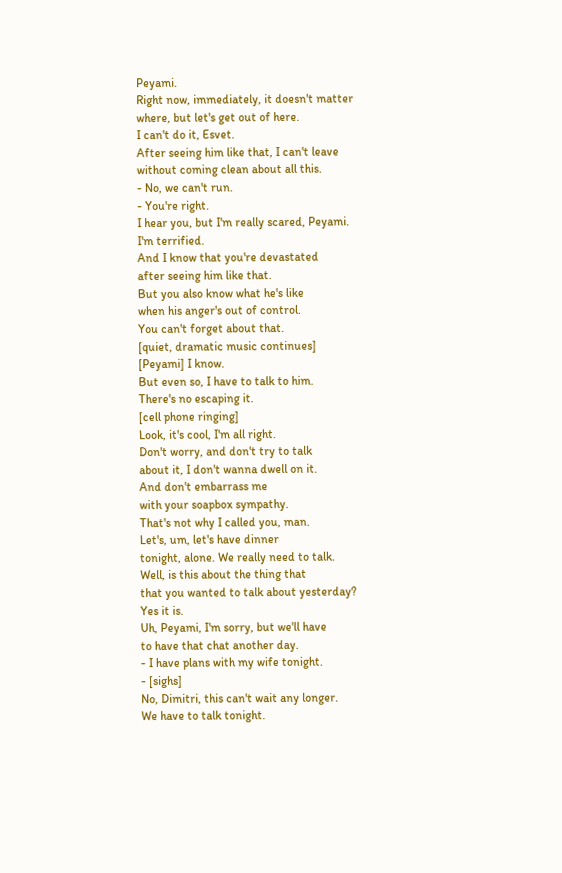Peyami.
Right now, immediately, it doesn't matter
where, but let's get out of here.
I can't do it, Esvet.
After seeing him like that, I can't leave
without coming clean about all this.
- No, we can't run.
- You're right.
I hear you, but I'm really scared, Peyami.
I'm terrified.
And I know that you're devastated
after seeing him like that.
But you also know what he's like
when his anger's out of control.
You can't forget about that.
[quiet, dramatic music continues]
[Peyami] I know.
But even so, I have to talk to him.
There's no escaping it.
[cell phone ringing]
Look, it's cool, I'm all right.
Don't worry, and don't try to talk
about it, I don't wanna dwell on it.
And don't embarrass me
with your soapbox sympathy.
That's not why I called you, man.
Let's, um, let's have dinner
tonight, alone. We really need to talk.
Well, is this about the thing that
that you wanted to talk about yesterday?
Yes it is.
Uh, Peyami, I'm sorry, but we'll have
to have that chat another day.
- I have plans with my wife tonight.
- [sighs]
No, Dimitri, this can't wait any longer.
We have to talk tonight.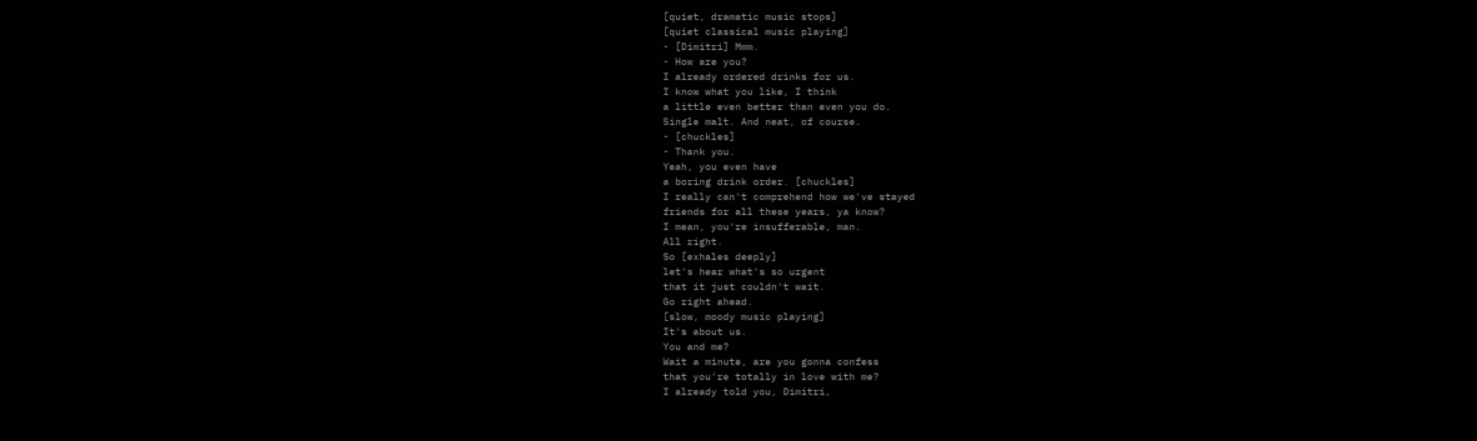[quiet, dramatic music stops]
[quiet classical music playing]
- [Dimitri] Mmm.
- How are you?
I already ordered drinks for us.
I know what you like, I think
a little even better than even you do.
Single malt. And neat, of course.
- [chuckles]
- Thank you.
Yeah, you even have
a boring drink order. [chuckles]
I really can't comprehend how we've stayed
friends for all these years, ya know?
I mean, you're insufferable, man.
All right.
So [exhales deeply]
let's hear what's so urgent
that it just couldn't wait.
Go right ahead.
[slow, moody music playing]
It's about us.
You and me?
Wait a minute, are you gonna confess
that you're totally in love with me?
I already told you, Dimitri,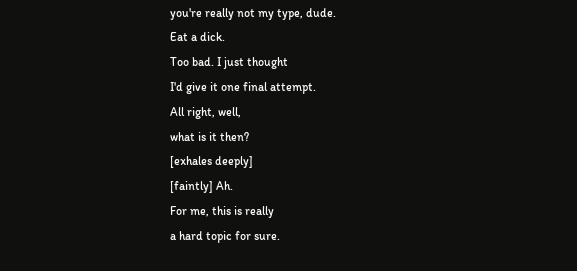you're really not my type, dude.
Eat a dick.
Too bad. I just thought
I'd give it one final attempt.
All right, well,
what is it then?
[exhales deeply]
[faintly] Ah.
For me, this is really
a hard topic for sure.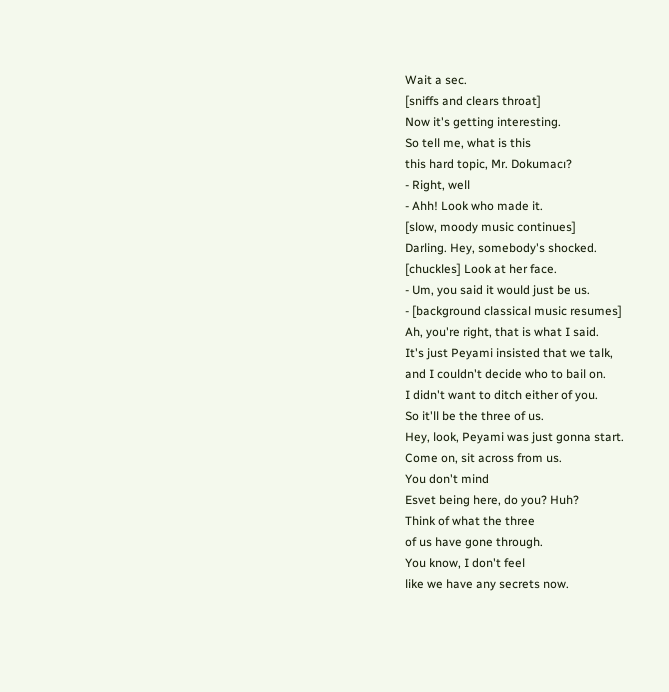Wait a sec.
[sniffs and clears throat]
Now it's getting interesting.
So tell me, what is this
this hard topic, Mr. Dokumacı?
- Right, well
- Ahh! Look who made it.
[slow, moody music continues]
Darling. Hey, somebody's shocked.
[chuckles] Look at her face.
- Um, you said it would just be us.
- [background classical music resumes]
Ah, you're right, that is what I said.
It's just Peyami insisted that we talk,
and I couldn't decide who to bail on.
I didn't want to ditch either of you.
So it'll be the three of us.
Hey, look, Peyami was just gonna start.
Come on, sit across from us.
You don't mind
Esvet being here, do you? Huh?
Think of what the three
of us have gone through.
You know, I don't feel
like we have any secrets now.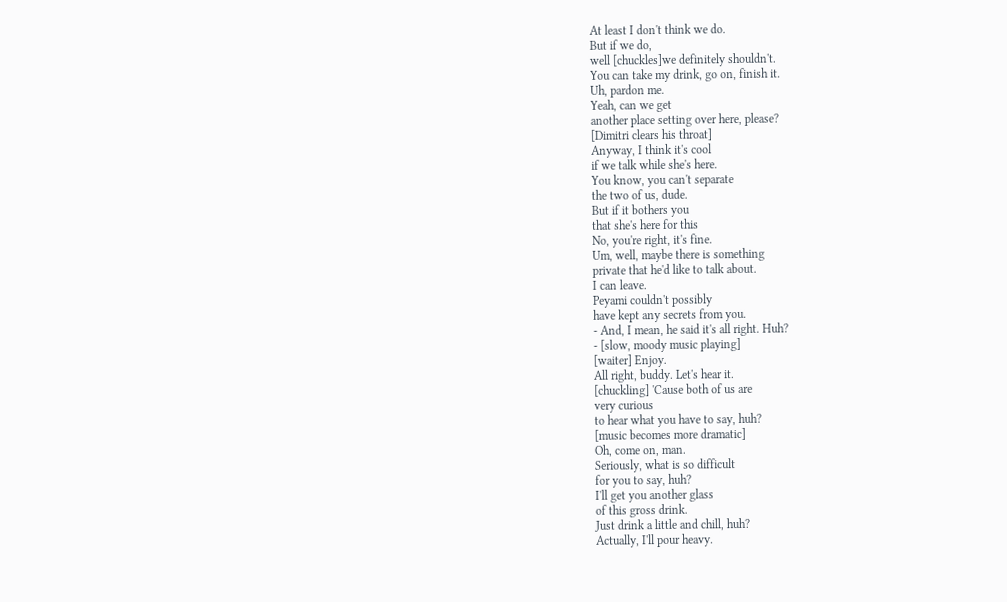At least I don't think we do.
But if we do,
well [chuckles]we definitely shouldn't.
You can take my drink, go on, finish it.
Uh, pardon me.
Yeah, can we get
another place setting over here, please?
[Dimitri clears his throat]
Anyway, I think it's cool
if we talk while she's here.
You know, you can't separate
the two of us, dude.
But if it bothers you
that she's here for this
No, you're right, it's fine.
Um, well, maybe there is something
private that he'd like to talk about.
I can leave.
Peyami couldn't possibly
have kept any secrets from you.
- And, I mean, he said it's all right. Huh?
- [slow, moody music playing]
[waiter] Enjoy.
All right, buddy. Let's hear it.
[chuckling] 'Cause both of us are
very curious
to hear what you have to say, huh?
[music becomes more dramatic]
Oh, come on, man.
Seriously, what is so difficult
for you to say, huh?
I'll get you another glass
of this gross drink.
Just drink a little and chill, huh?
Actually, I'll pour heavy.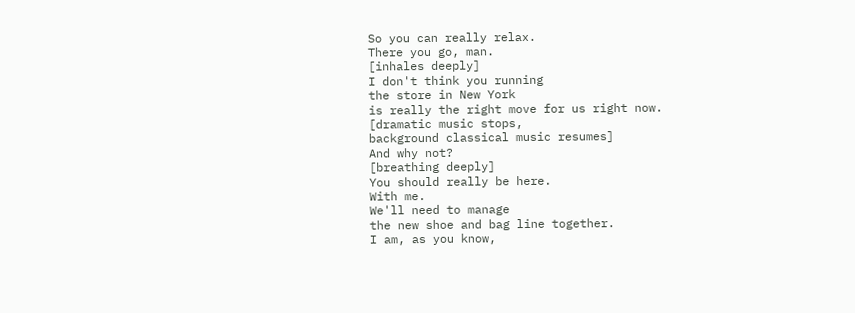So you can really relax.
There you go, man.
[inhales deeply]
I don't think you running
the store in New York
is really the right move for us right now.
[dramatic music stops,
background classical music resumes]
And why not?
[breathing deeply]
You should really be here.
With me.
We'll need to manage
the new shoe and bag line together.
I am, as you know,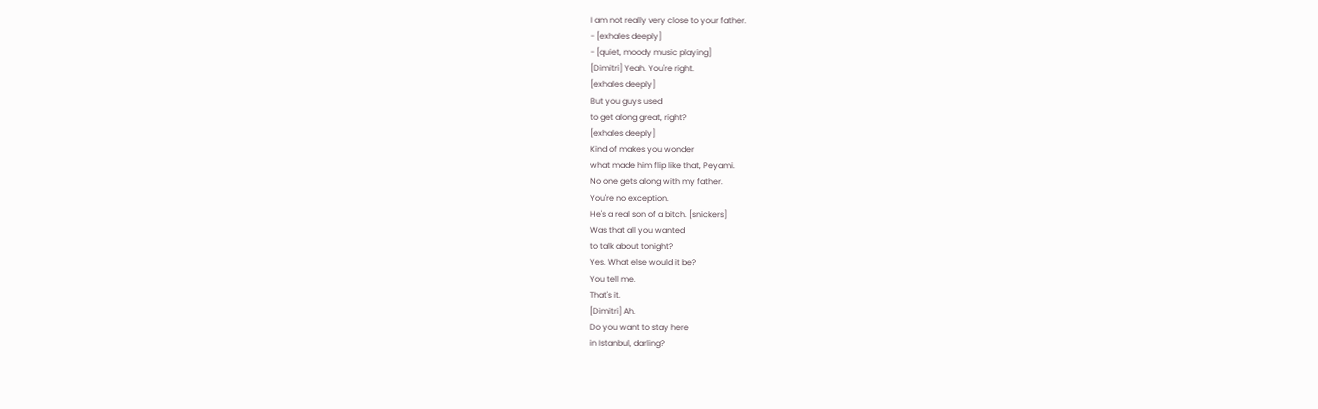I am not really very close to your father.
- [exhales deeply]
- [quiet, moody music playing]
[Dimitri] Yeah. You're right.
[exhales deeply]
But you guys used
to get along great, right?
[exhales deeply]
Kind of makes you wonder
what made him flip like that, Peyami.
No one gets along with my father.
You're no exception.
He's a real son of a bitch. [snickers]
Was that all you wanted
to talk about tonight?
Yes. What else would it be?
You tell me.
That's it.
[Dimitri] Ah.
Do you want to stay here
in Istanbul, darling?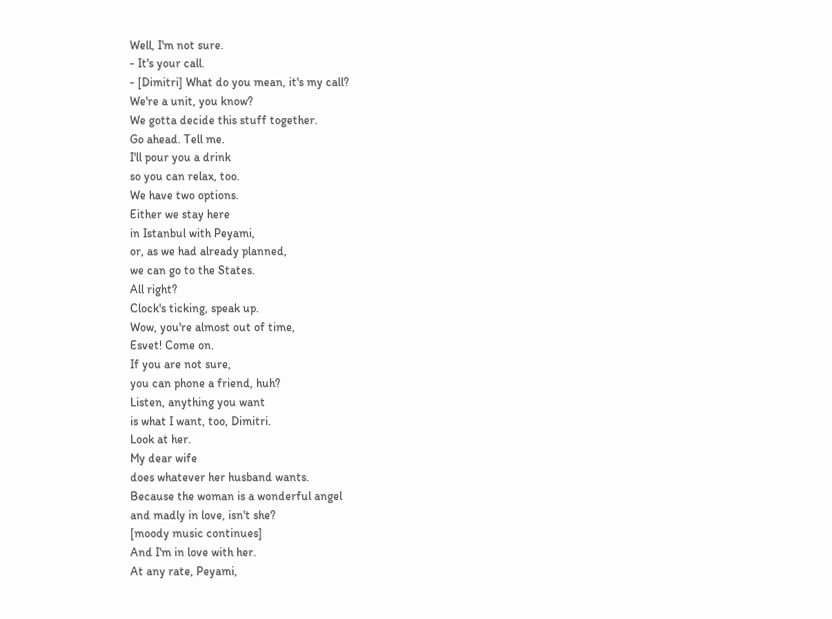Well, I'm not sure.
- It's your call.
- [Dimitri] What do you mean, it's my call?
We're a unit, you know?
We gotta decide this stuff together.
Go ahead. Tell me.
I'll pour you a drink
so you can relax, too.
We have two options.
Either we stay here
in Istanbul with Peyami,
or, as we had already planned,
we can go to the States.
All right?
Clock's ticking, speak up.
Wow, you're almost out of time,
Esvet! Come on.
If you are not sure,
you can phone a friend, huh?
Listen, anything you want
is what I want, too, Dimitri.
Look at her.
My dear wife
does whatever her husband wants.
Because the woman is a wonderful angel
and madly in love, isn't she?
[moody music continues]
And I'm in love with her.
At any rate, Peyami,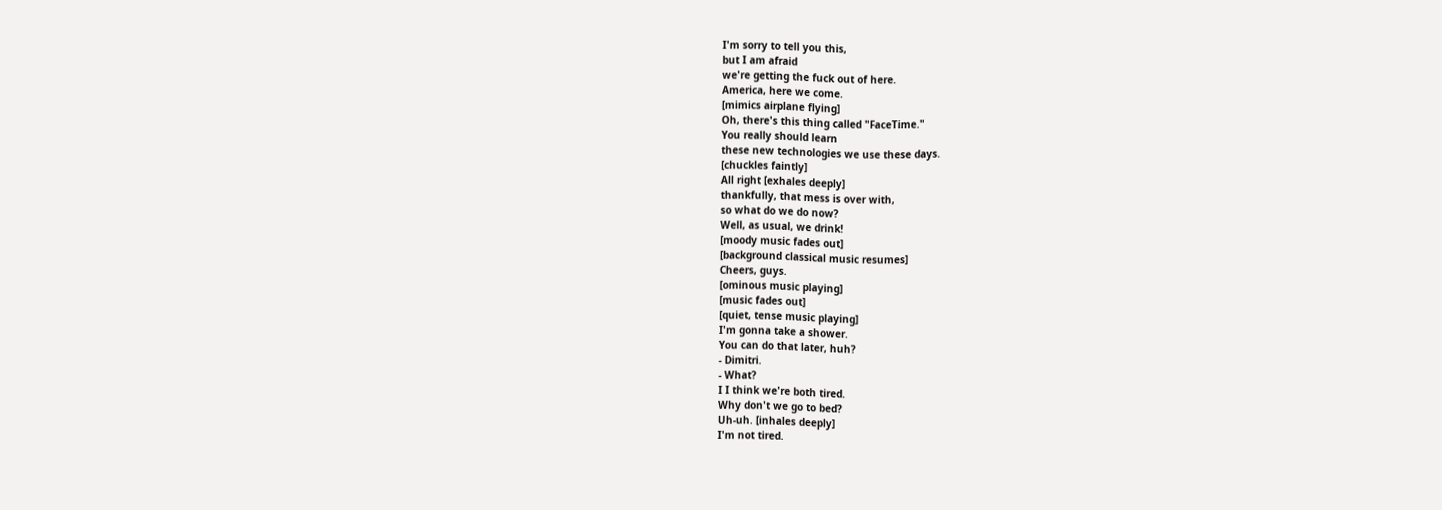I'm sorry to tell you this,
but I am afraid
we're getting the fuck out of here.
America, here we come.
[mimics airplane flying]
Oh, there's this thing called "FaceTime."
You really should learn
these new technologies we use these days.
[chuckles faintly]
All right [exhales deeply]
thankfully, that mess is over with,
so what do we do now?
Well, as usual, we drink!
[moody music fades out]
[background classical music resumes]
Cheers, guys.
[ominous music playing]
[music fades out]
[quiet, tense music playing]
I'm gonna take a shower.
You can do that later, huh?
- Dimitri.
- What?
I I think we're both tired.
Why don't we go to bed?
Uh-uh. [inhales deeply]
I'm not tired.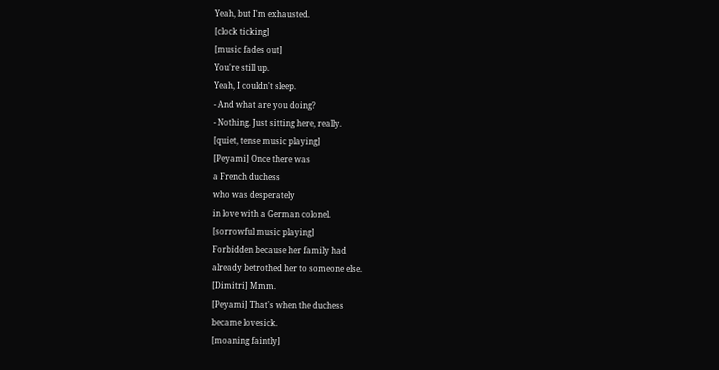Yeah, but I'm exhausted.
[clock ticking]
[music fades out]
You're still up.
Yeah, I couldn't sleep.
- And what are you doing?
- Nothing. Just sitting here, really.
[quiet, tense music playing]
[Peyami] Once there was
a French duchess
who was desperately
in love with a German colonel.
[sorrowful music playing]
Forbidden because her family had
already betrothed her to someone else.
[Dimitri] Mmm.
[Peyami] That's when the duchess
became lovesick.
[moaning faintly]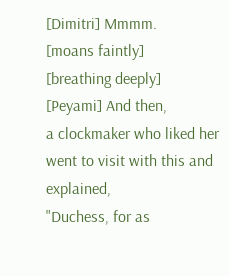[Dimitri] Mmmm.
[moans faintly]
[breathing deeply]
[Peyami] And then,
a clockmaker who liked her
went to visit with this and explained,
"Duchess, for as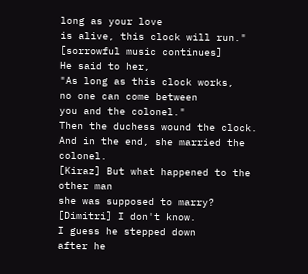long as your love
is alive, this clock will run."
[sorrowful music continues]
He said to her,
"As long as this clock works,
no one can come between
you and the colonel."
Then the duchess wound the clock.
And in the end, she married the colonel.
[Kiraz] But what happened to the other man
she was supposed to marry?
[Dimitri] I don't know.
I guess he stepped down
after he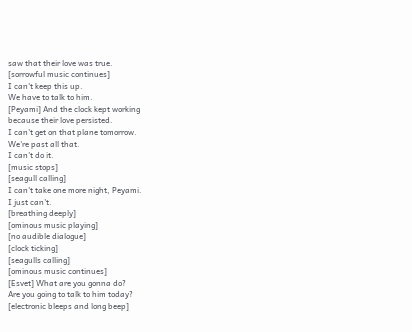saw that their love was true.
[sorrowful music continues]
I can't keep this up.
We have to talk to him.
[Peyami] And the clock kept working
because their love persisted.
I can't get on that plane tomorrow.
We're past all that.
I can't do it.
[music stops]
[seagull calling]
I can't take one more night, Peyami.
I just can't.
[breathing deeply]
[ominous music playing]
[no audible dialogue]
[clock ticking]
[seagulls calling]
[ominous music continues]
[Esvet] What are you gonna do?
Are you going to talk to him today?
[electronic bleeps and long beep]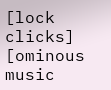[lock clicks]
[ominous music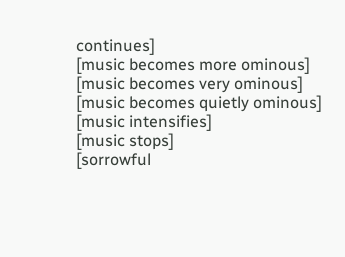continues]
[music becomes more ominous]
[music becomes very ominous]
[music becomes quietly ominous]
[music intensifies]
[music stops]
[sorrowful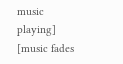music playing]
[music fades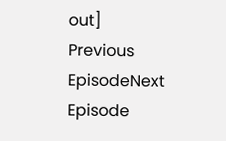out]
Previous EpisodeNext Episode